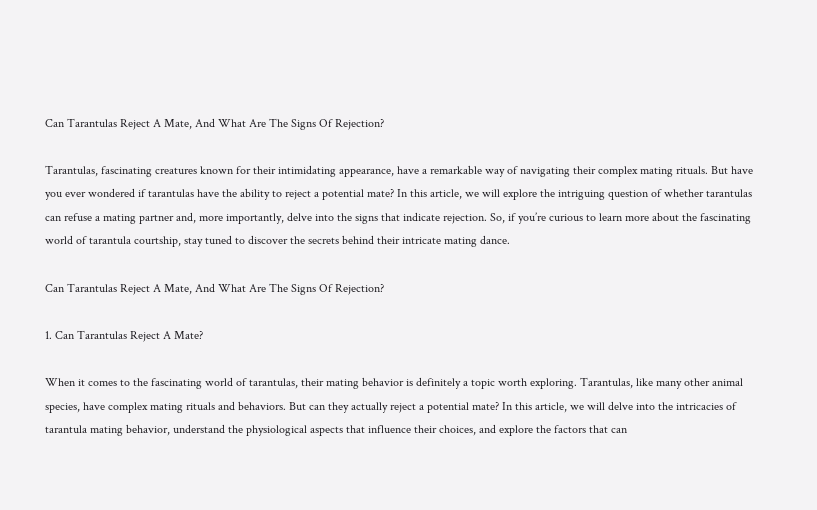Can Tarantulas Reject A Mate, And What Are The Signs Of Rejection?

Tarantulas, fascinating creatures known for their intimidating appearance, have a remarkable way of navigating their complex mating rituals. But have you ever wondered if tarantulas have the ability to reject a potential mate? In this article, we will explore the intriguing question of whether tarantulas can refuse a mating partner and, more importantly, delve into the signs that indicate rejection. So, if you’re curious to learn more about the fascinating world of tarantula courtship, stay tuned to discover the secrets behind their intricate mating dance.

Can Tarantulas Reject A Mate, And What Are The Signs Of Rejection?

1. Can Tarantulas Reject A Mate?

When it comes to the fascinating world of tarantulas, their mating behavior is definitely a topic worth exploring. Tarantulas, like many other animal species, have complex mating rituals and behaviors. But can they actually reject a potential mate? In this article, we will delve into the intricacies of tarantula mating behavior, understand the physiological aspects that influence their choices, and explore the factors that can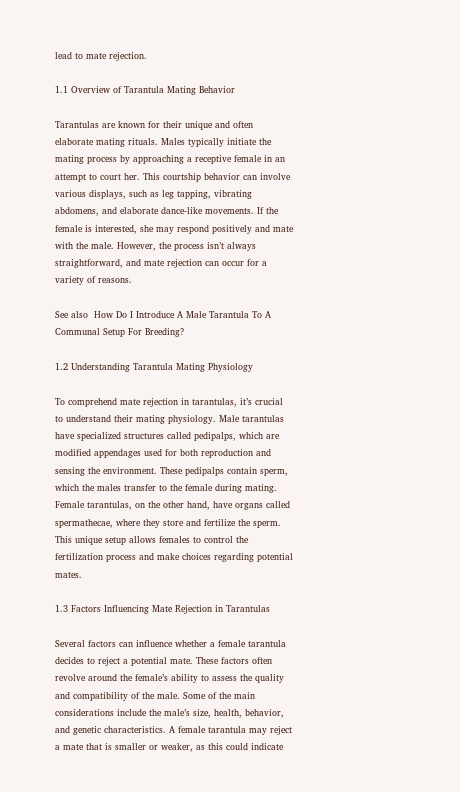lead to mate rejection.

1.1 Overview of Tarantula Mating Behavior

Tarantulas are known for their unique and often elaborate mating rituals. Males typically initiate the mating process by approaching a receptive female in an attempt to court her. This courtship behavior can involve various displays, such as leg tapping, vibrating abdomens, and elaborate dance-like movements. If the female is interested, she may respond positively and mate with the male. However, the process isn’t always straightforward, and mate rejection can occur for a variety of reasons.

See also  How Do I Introduce A Male Tarantula To A Communal Setup For Breeding?

1.2 Understanding Tarantula Mating Physiology

To comprehend mate rejection in tarantulas, it’s crucial to understand their mating physiology. Male tarantulas have specialized structures called pedipalps, which are modified appendages used for both reproduction and sensing the environment. These pedipalps contain sperm, which the males transfer to the female during mating. Female tarantulas, on the other hand, have organs called spermathecae, where they store and fertilize the sperm. This unique setup allows females to control the fertilization process and make choices regarding potential mates.

1.3 Factors Influencing Mate Rejection in Tarantulas

Several factors can influence whether a female tarantula decides to reject a potential mate. These factors often revolve around the female’s ability to assess the quality and compatibility of the male. Some of the main considerations include the male’s size, health, behavior, and genetic characteristics. A female tarantula may reject a mate that is smaller or weaker, as this could indicate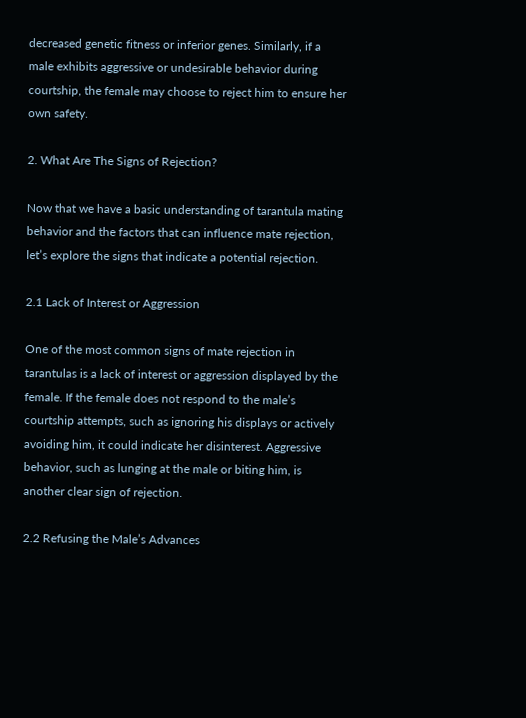decreased genetic fitness or inferior genes. Similarly, if a male exhibits aggressive or undesirable behavior during courtship, the female may choose to reject him to ensure her own safety.

2. What Are The Signs of Rejection?

Now that we have a basic understanding of tarantula mating behavior and the factors that can influence mate rejection, let’s explore the signs that indicate a potential rejection.

2.1 Lack of Interest or Aggression

One of the most common signs of mate rejection in tarantulas is a lack of interest or aggression displayed by the female. If the female does not respond to the male’s courtship attempts, such as ignoring his displays or actively avoiding him, it could indicate her disinterest. Aggressive behavior, such as lunging at the male or biting him, is another clear sign of rejection.

2.2 Refusing the Male’s Advances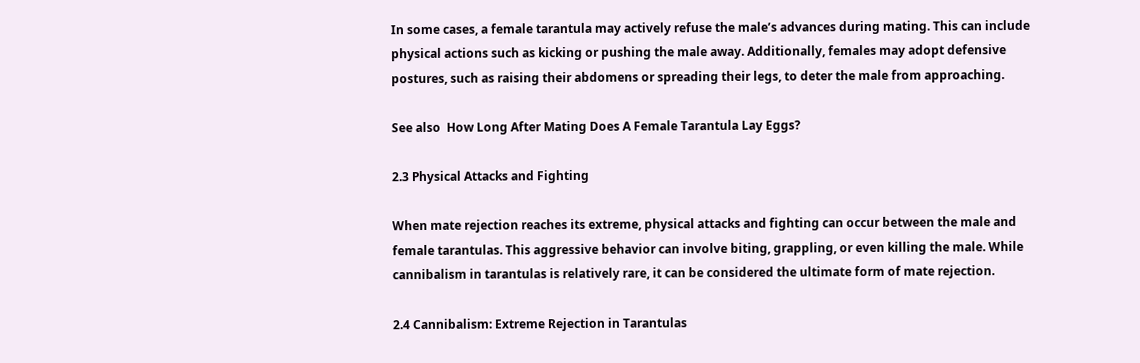In some cases, a female tarantula may actively refuse the male’s advances during mating. This can include physical actions such as kicking or pushing the male away. Additionally, females may adopt defensive postures, such as raising their abdomens or spreading their legs, to deter the male from approaching.

See also  How Long After Mating Does A Female Tarantula Lay Eggs?

2.3 Physical Attacks and Fighting

When mate rejection reaches its extreme, physical attacks and fighting can occur between the male and female tarantulas. This aggressive behavior can involve biting, grappling, or even killing the male. While cannibalism in tarantulas is relatively rare, it can be considered the ultimate form of mate rejection.

2.4 Cannibalism: Extreme Rejection in Tarantulas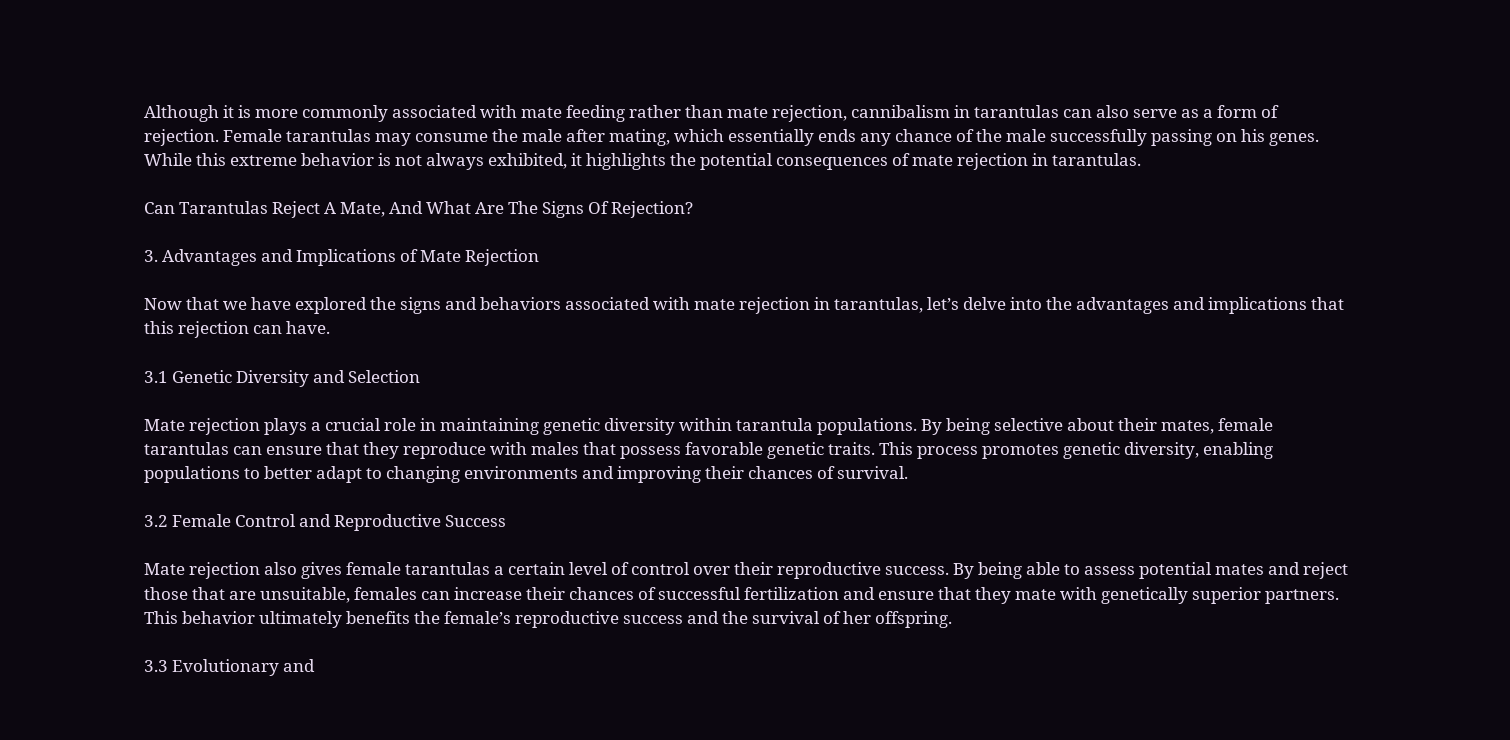Although it is more commonly associated with mate feeding rather than mate rejection, cannibalism in tarantulas can also serve as a form of rejection. Female tarantulas may consume the male after mating, which essentially ends any chance of the male successfully passing on his genes. While this extreme behavior is not always exhibited, it highlights the potential consequences of mate rejection in tarantulas.

Can Tarantulas Reject A Mate, And What Are The Signs Of Rejection?

3. Advantages and Implications of Mate Rejection

Now that we have explored the signs and behaviors associated with mate rejection in tarantulas, let’s delve into the advantages and implications that this rejection can have.

3.1 Genetic Diversity and Selection

Mate rejection plays a crucial role in maintaining genetic diversity within tarantula populations. By being selective about their mates, female tarantulas can ensure that they reproduce with males that possess favorable genetic traits. This process promotes genetic diversity, enabling populations to better adapt to changing environments and improving their chances of survival.

3.2 Female Control and Reproductive Success

Mate rejection also gives female tarantulas a certain level of control over their reproductive success. By being able to assess potential mates and reject those that are unsuitable, females can increase their chances of successful fertilization and ensure that they mate with genetically superior partners. This behavior ultimately benefits the female’s reproductive success and the survival of her offspring.

3.3 Evolutionary and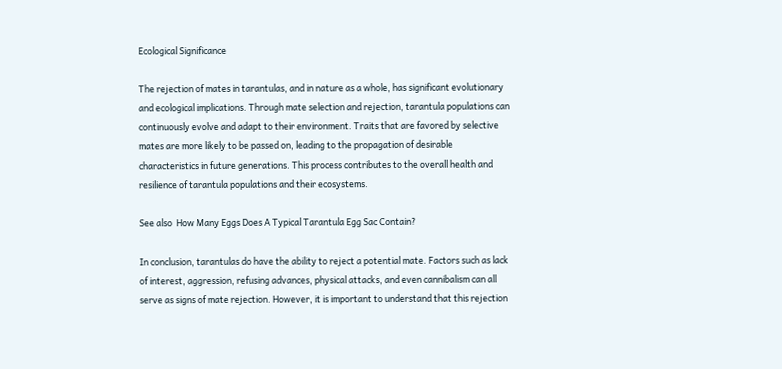Ecological Significance

The rejection of mates in tarantulas, and in nature as a whole, has significant evolutionary and ecological implications. Through mate selection and rejection, tarantula populations can continuously evolve and adapt to their environment. Traits that are favored by selective mates are more likely to be passed on, leading to the propagation of desirable characteristics in future generations. This process contributes to the overall health and resilience of tarantula populations and their ecosystems.

See also  How Many Eggs Does A Typical Tarantula Egg Sac Contain?

In conclusion, tarantulas do have the ability to reject a potential mate. Factors such as lack of interest, aggression, refusing advances, physical attacks, and even cannibalism can all serve as signs of mate rejection. However, it is important to understand that this rejection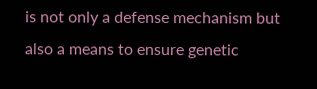is not only a defense mechanism but also a means to ensure genetic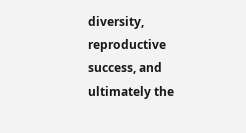diversity, reproductive success, and ultimately the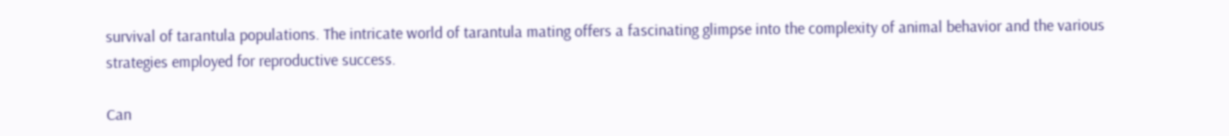survival of tarantula populations. The intricate world of tarantula mating offers a fascinating glimpse into the complexity of animal behavior and the various strategies employed for reproductive success.

Can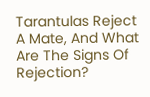Tarantulas Reject A Mate, And What Are The Signs Of Rejection?